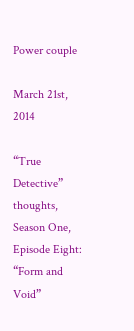Power couple

March 21st, 2014

“True Detective” thoughts, Season One, Episode Eight: “Form and Void”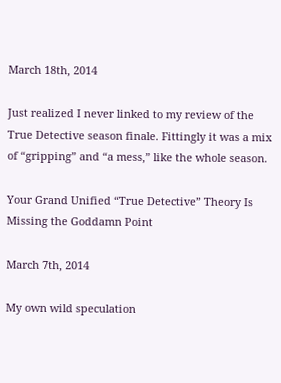March 18th, 2014

Just realized I never linked to my review of the True Detective season finale. Fittingly it was a mix of “gripping” and “a mess,” like the whole season.

Your Grand Unified “True Detective” Theory Is Missing the Goddamn Point

March 7th, 2014

My own wild speculation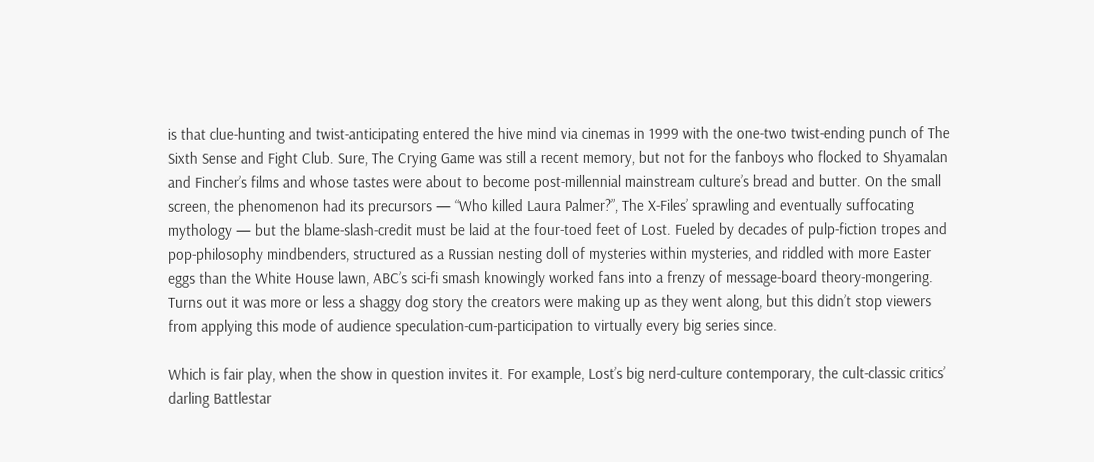is that clue-hunting and twist-anticipating entered the hive mind via cinemas in 1999 with the one-two twist-ending punch of The Sixth Sense and Fight Club. Sure, The Crying Game was still a recent memory, but not for the fanboys who flocked to Shyamalan and Fincher’s films and whose tastes were about to become post-millennial mainstream culture’s bread and butter. On the small screen, the phenomenon had its precursors — “Who killed Laura Palmer?”, The X-Files’ sprawling and eventually suffocating mythology — but the blame-slash-credit must be laid at the four-toed feet of Lost. Fueled by decades of pulp-fiction tropes and pop-philosophy mindbenders, structured as a Russian nesting doll of mysteries within mysteries, and riddled with more Easter eggs than the White House lawn, ABC’s sci-fi smash knowingly worked fans into a frenzy of message-board theory-mongering. Turns out it was more or less a shaggy dog story the creators were making up as they went along, but this didn’t stop viewers from applying this mode of audience speculation-cum-participation to virtually every big series since.

Which is fair play, when the show in question invites it. For example, Lost’s big nerd-culture contemporary, the cult-classic critics’ darling Battlestar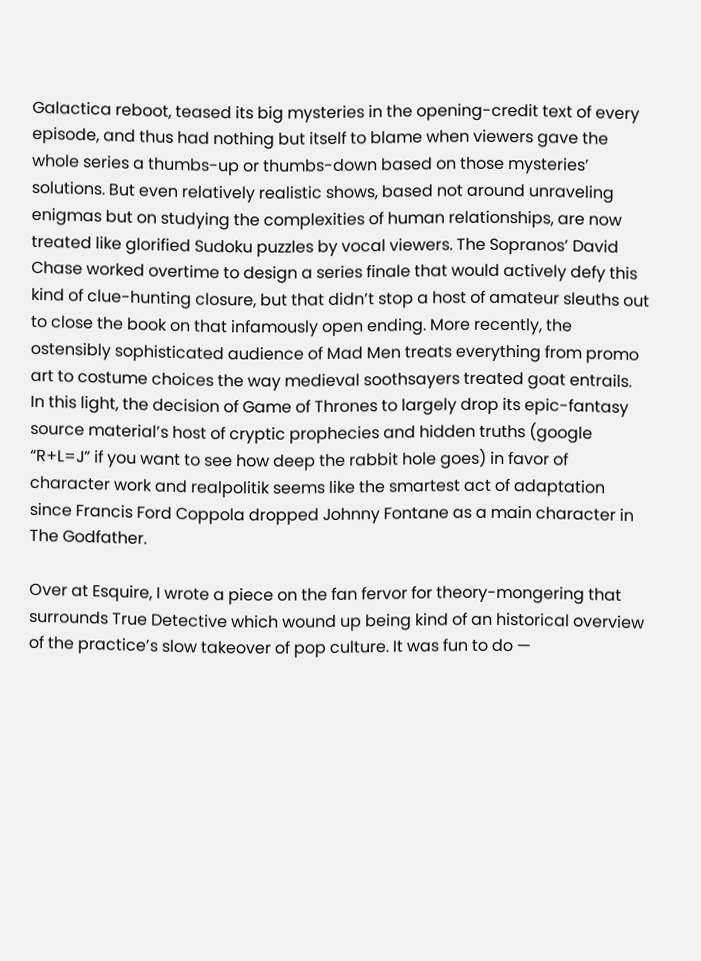Galactica reboot, teased its big mysteries in the opening-credit text of every episode, and thus had nothing but itself to blame when viewers gave the whole series a thumbs-up or thumbs-down based on those mysteries’ solutions. But even relatively realistic shows, based not around unraveling enigmas but on studying the complexities of human relationships, are now treated like glorified Sudoku puzzles by vocal viewers. The Sopranos’ David Chase worked overtime to design a series finale that would actively defy this kind of clue-hunting closure, but that didn’t stop a host of amateur sleuths out to close the book on that infamously open ending. More recently, the ostensibly sophisticated audience of Mad Men treats everything from promo art to costume choices the way medieval soothsayers treated goat entrails. In this light, the decision of Game of Thrones to largely drop its epic-fantasy source material’s host of cryptic prophecies and hidden truths (google “R+L=J” if you want to see how deep the rabbit hole goes) in favor of character work and realpolitik seems like the smartest act of adaptation since Francis Ford Coppola dropped Johnny Fontane as a main character in The Godfather.

Over at Esquire, I wrote a piece on the fan fervor for theory-mongering that surrounds True Detective which wound up being kind of an historical overview of the practice’s slow takeover of pop culture. It was fun to do —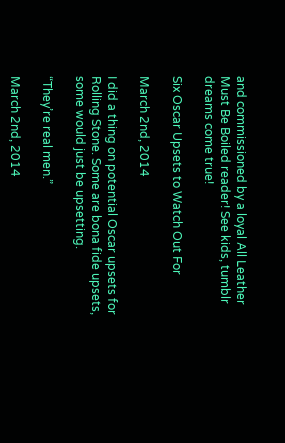and commissioned by a loyal All Leather Must Be Boiled reader! See kids, tumblr dreams come true!

Six Oscar Upsets to Watch Out For

March 2nd, 2014

I did a thing on potential Oscar upsets for Rolling Stone. Some are bona fide upsets, some would just be upsetting.

“They’re real men.”

March 2nd, 2014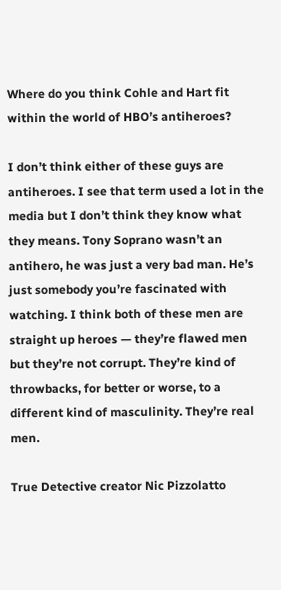Where do you think Cohle and Hart fit within the world of HBO’s antiheroes?

I don’t think either of these guys are antiheroes. I see that term used a lot in the media but I don’t think they know what they means. Tony Soprano wasn’t an antihero, he was just a very bad man. He’s just somebody you’re fascinated with watching. I think both of these men are straight up heroes — they’re flawed men but they’re not corrupt. They’re kind of throwbacks, for better or worse, to a different kind of masculinity. They’re real men.

True Detective creator Nic Pizzolatto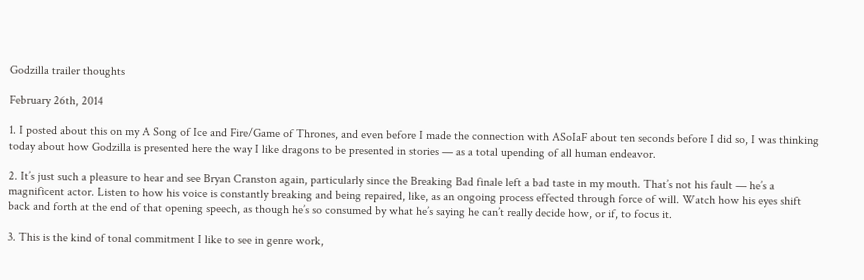Godzilla trailer thoughts

February 26th, 2014

1. I posted about this on my A Song of Ice and Fire/Game of Thrones, and even before I made the connection with ASoIaF about ten seconds before I did so, I was thinking today about how Godzilla is presented here the way I like dragons to be presented in stories — as a total upending of all human endeavor.

2. It’s just such a pleasure to hear and see Bryan Cranston again, particularly since the Breaking Bad finale left a bad taste in my mouth. That’s not his fault — he’s a magnificent actor. Listen to how his voice is constantly breaking and being repaired, like, as an ongoing process effected through force of will. Watch how his eyes shift back and forth at the end of that opening speech, as though he’s so consumed by what he’s saying he can’t really decide how, or if, to focus it.

3. This is the kind of tonal commitment I like to see in genre work,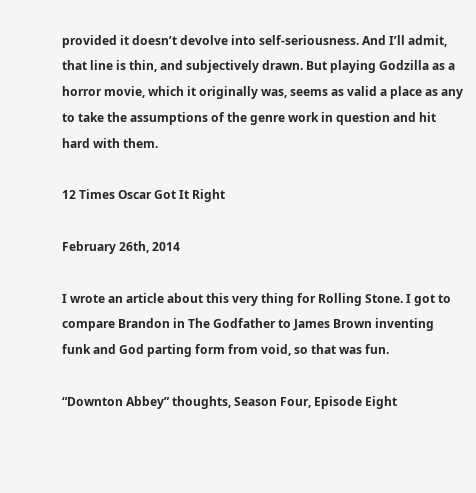provided it doesn’t devolve into self-seriousness. And I’ll admit, that line is thin, and subjectively drawn. But playing Godzilla as a horror movie, which it originally was, seems as valid a place as any to take the assumptions of the genre work in question and hit hard with them.

12 Times Oscar Got It Right

February 26th, 2014

I wrote an article about this very thing for Rolling Stone. I got to compare Brandon in The Godfather to James Brown inventing funk and God parting form from void, so that was fun.

“Downton Abbey” thoughts, Season Four, Episode Eight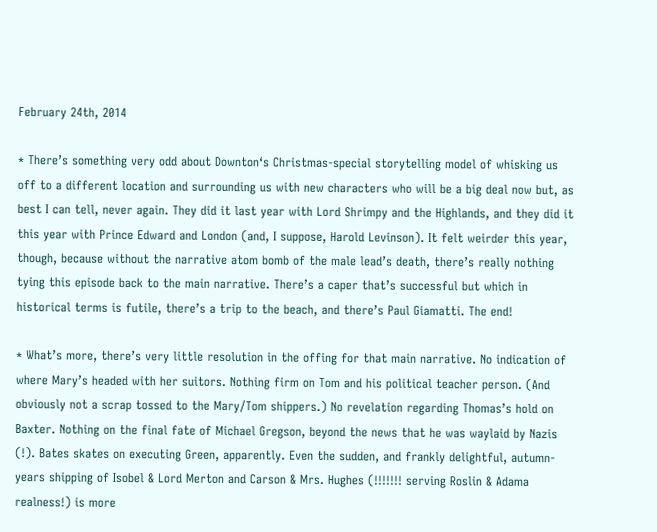February 24th, 2014

* There’s something very odd about Downton‘s Christmas-special storytelling model of whisking us off to a different location and surrounding us with new characters who will be a big deal now but, as best I can tell, never again. They did it last year with Lord Shrimpy and the Highlands, and they did it this year with Prince Edward and London (and, I suppose, Harold Levinson). It felt weirder this year, though, because without the narrative atom bomb of the male lead’s death, there’s really nothing tying this episode back to the main narrative. There’s a caper that’s successful but which in historical terms is futile, there’s a trip to the beach, and there’s Paul Giamatti. The end!

* What’s more, there’s very little resolution in the offing for that main narrative. No indication of where Mary’s headed with her suitors. Nothing firm on Tom and his political teacher person. (And obviously not a scrap tossed to the Mary/Tom shippers.) No revelation regarding Thomas’s hold on Baxter. Nothing on the final fate of Michael Gregson, beyond the news that he was waylaid by Nazis (!). Bates skates on executing Green, apparently. Even the sudden, and frankly delightful, autumn-years shipping of Isobel & Lord Merton and Carson & Mrs. Hughes (!!!!!!! serving Roslin & Adama realness!) is more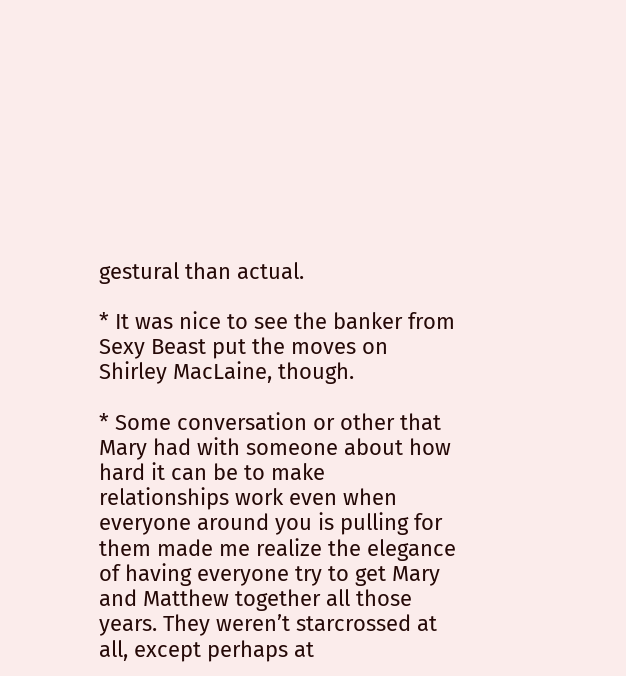gestural than actual.

* It was nice to see the banker from Sexy Beast put the moves on Shirley MacLaine, though.

* Some conversation or other that Mary had with someone about how hard it can be to make relationships work even when everyone around you is pulling for them made me realize the elegance of having everyone try to get Mary and Matthew together all those years. They weren’t starcrossed at all, except perhaps at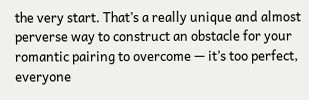the very start. That’s a really unique and almost perverse way to construct an obstacle for your romantic pairing to overcome — it’s too perfect, everyone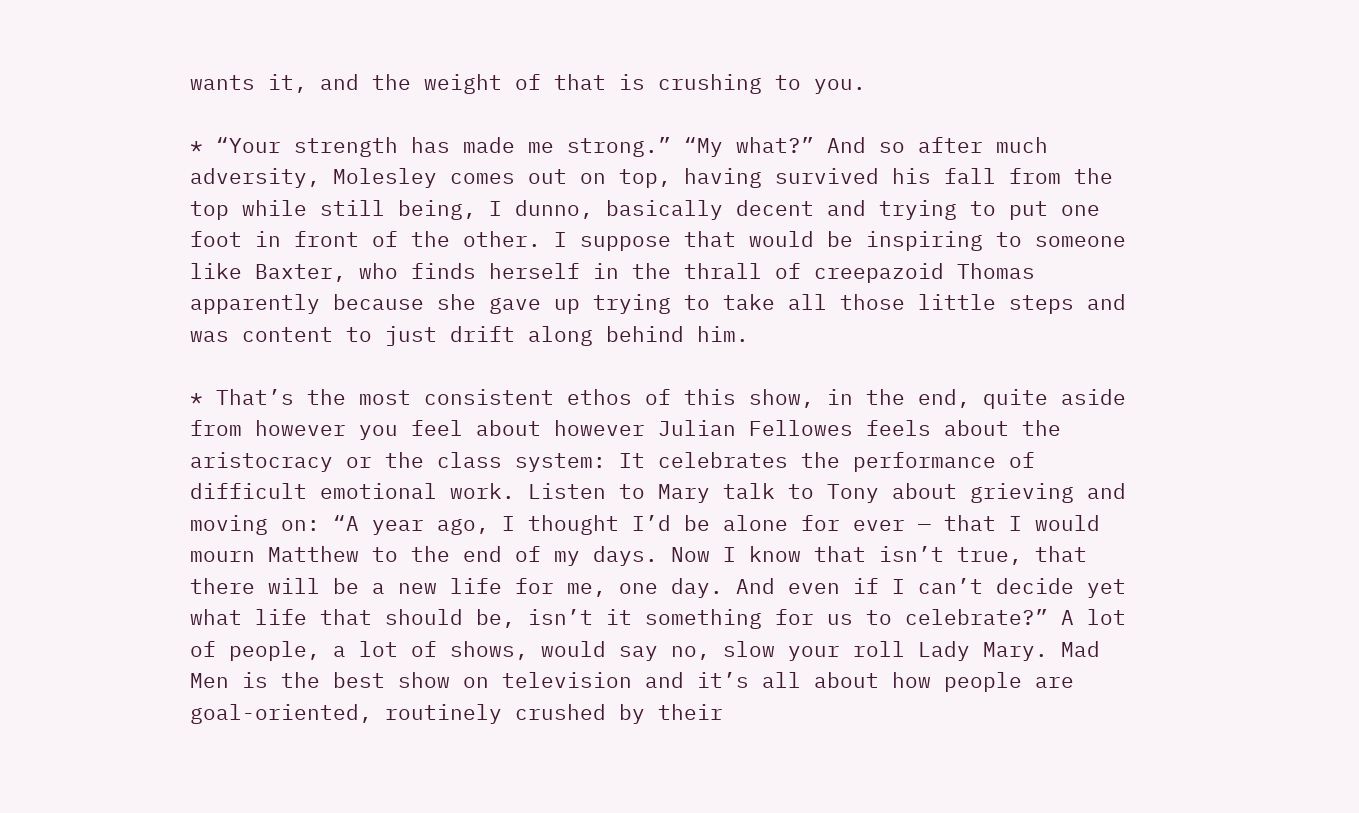wants it, and the weight of that is crushing to you.

* “Your strength has made me strong.” “My what?” And so after much adversity, Molesley comes out on top, having survived his fall from the top while still being, I dunno, basically decent and trying to put one foot in front of the other. I suppose that would be inspiring to someone like Baxter, who finds herself in the thrall of creepazoid Thomas apparently because she gave up trying to take all those little steps and was content to just drift along behind him.

* That’s the most consistent ethos of this show, in the end, quite aside from however you feel about however Julian Fellowes feels about the aristocracy or the class system: It celebrates the performance of difficult emotional work. Listen to Mary talk to Tony about grieving and moving on: “A year ago, I thought I’d be alone for ever — that I would mourn Matthew to the end of my days. Now I know that isn’t true, that there will be a new life for me, one day. And even if I can’t decide yet what life that should be, isn’t it something for us to celebrate?” A lot of people, a lot of shows, would say no, slow your roll Lady Mary. Mad Men is the best show on television and it’s all about how people are goal-oriented, routinely crushed by their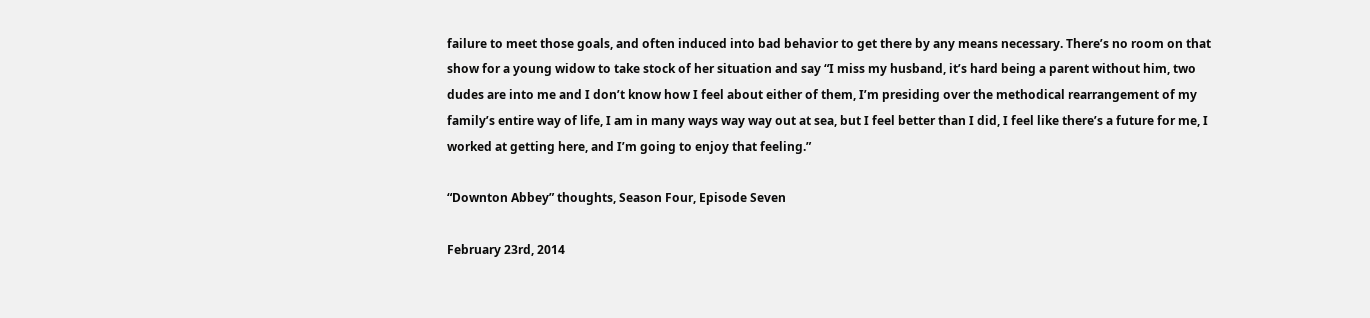failure to meet those goals, and often induced into bad behavior to get there by any means necessary. There’s no room on that show for a young widow to take stock of her situation and say “I miss my husband, it’s hard being a parent without him, two dudes are into me and I don’t know how I feel about either of them, I’m presiding over the methodical rearrangement of my family’s entire way of life, I am in many ways way way out at sea, but I feel better than I did, I feel like there’s a future for me, I worked at getting here, and I’m going to enjoy that feeling.”

“Downton Abbey” thoughts, Season Four, Episode Seven

February 23rd, 2014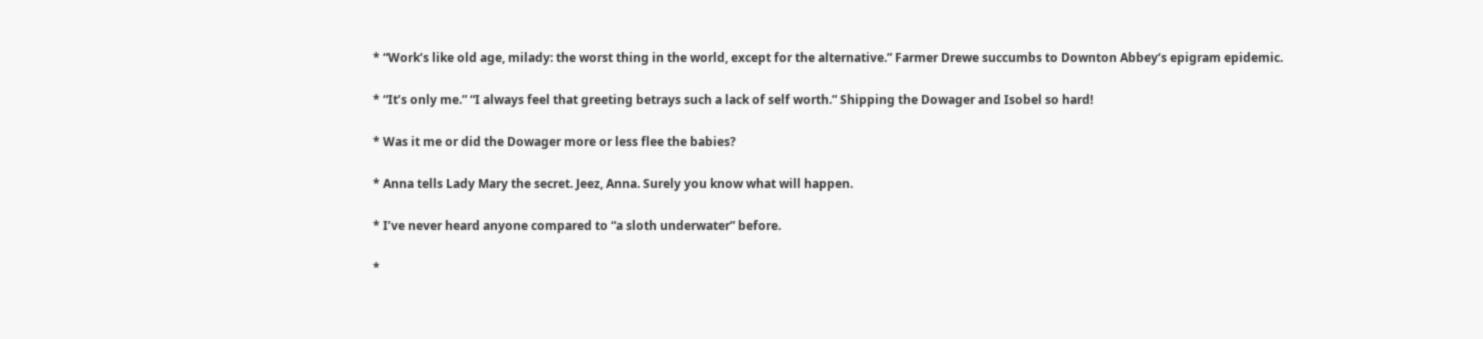* “Work’s like old age, milady: the worst thing in the world, except for the alternative.” Farmer Drewe succumbs to Downton Abbey‘s epigram epidemic.

* “It’s only me.” “I always feel that greeting betrays such a lack of self worth.” Shipping the Dowager and Isobel so hard!

* Was it me or did the Dowager more or less flee the babies?

* Anna tells Lady Mary the secret. Jeez, Anna. Surely you know what will happen.

* I’ve never heard anyone compared to “a sloth underwater” before.

*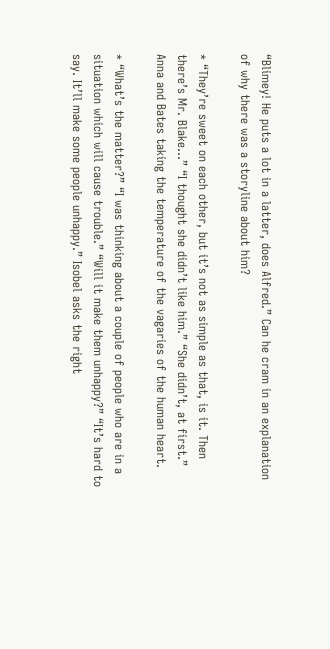“Blimey! He puts a lot in a latter, does Alfred.” Can he cram in an explanation of why there was a storyline about him?

* “They’re sweet on each other, but it’s not as simple as that, is it. Then there’s Mr. Blake…” “I thought she didn’t like him.” “She didn’t, at first.” Anna and Bates taking the temperature of the vagaries of the human heart.

* “What’s the matter?” “I was thinking about a couple of people who are in a situation which will cause trouble.” “Will it make them unhappy?” “It’s hard to say. It’ll make some people unhappy.” Isobel asks the right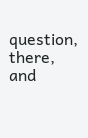question, there, and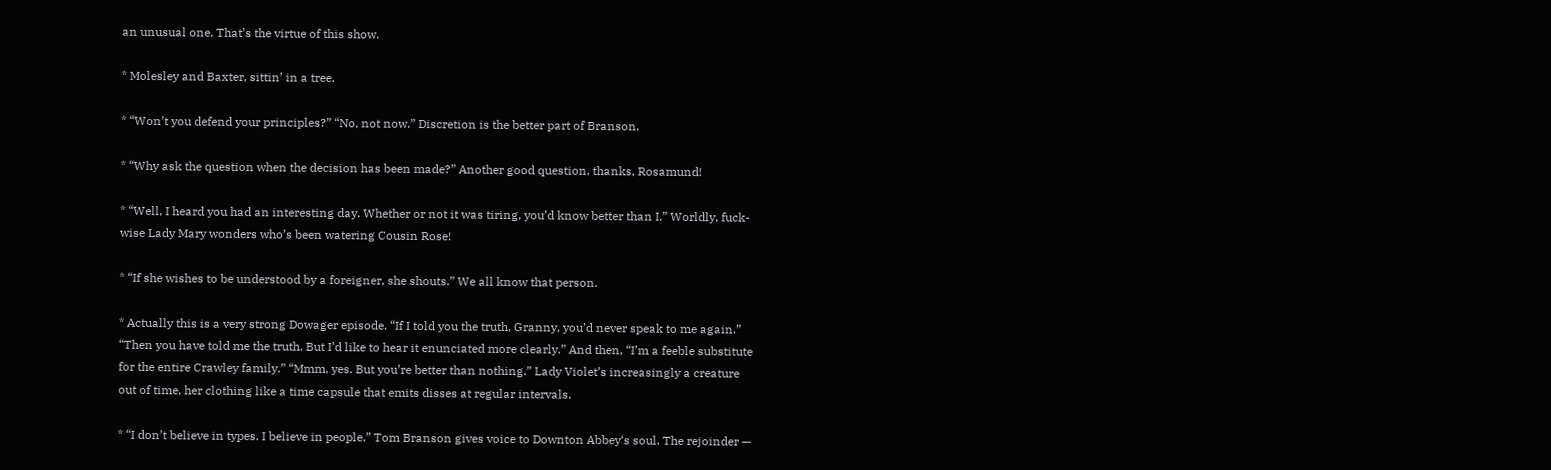an unusual one. That’s the virtue of this show.

* Molesley and Baxter, sittin’ in a tree.

* “Won’t you defend your principles?” “No, not now.” Discretion is the better part of Branson.

* “Why ask the question when the decision has been made?” Another good question, thanks, Rosamund!

* “Well, I heard you had an interesting day. Whether or not it was tiring, you’d know better than I.” Worldly, fuck-wise Lady Mary wonders who’s been watering Cousin Rose!

* “If she wishes to be understood by a foreigner, she shouts.” We all know that person.

* Actually this is a very strong Dowager episode. “If I told you the truth, Granny, you’d never speak to me again.” “Then you have told me the truth. But I’d like to hear it enunciated more clearly.” And then, “I’m a feeble substitute for the entire Crawley family.” “Mmm, yes. But you’re better than nothing.” Lady Violet’s increasingly a creature out of time, her clothing like a time capsule that emits disses at regular intervals.

* “I don’t believe in types. I believe in people.” Tom Branson gives voice to Downton Abbey‘s soul. The rejoinder —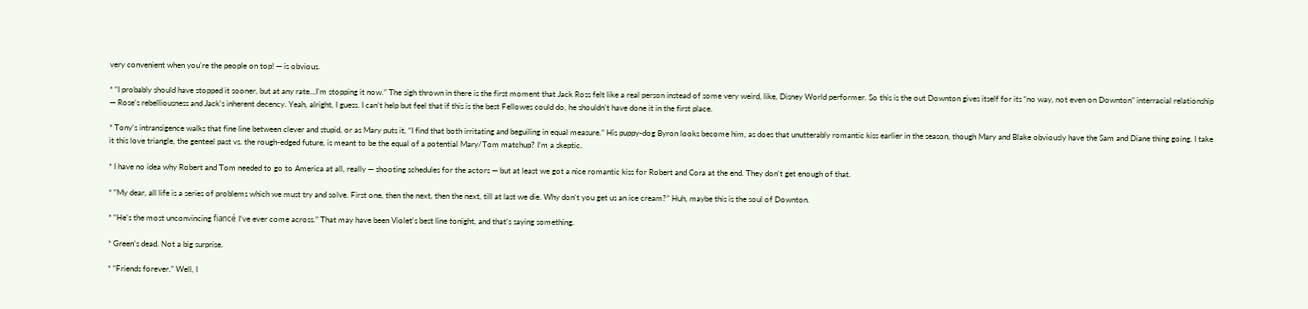very convenient when you’re the people on top! — is obvious.

* “I probably should have stopped it sooner, but at any rate…I’m stopping it now.” The sigh thrown in there is the first moment that Jack Ross felt like a real person instead of some very weird, like, Disney World performer. So this is the out Downton gives itself for its “no way, not even on Downton” interracial relationship — Rose’s rebelliousness and Jack’s inherent decency. Yeah, alright, I guess. I can’t help but feel that if this is the best Fellowes could do, he shouldn’t have done it in the first place.

* Tony’s intransigence walks that fine line between clever and stupid, or as Mary puts it, “I find that both irritating and beguiling in equal measure.” His puppy-dog Byron looks become him, as does that unutterably romantic kiss earlier in the season, though Mary and Blake obviously have the Sam and Diane thing going. I take it this love triangle, the genteel past vs. the rough-edged future, is meant to be the equal of a potential Mary/Tom matchup? I’m a skeptic.

* I have no idea why Robert and Tom needed to go to America at all, really — shooting schedules for the actors — but at least we got a nice romantic kiss for Robert and Cora at the end. They don’t get enough of that.

* “My dear, all life is a series of problems which we must try and solve. First one, then the next, then the next, till at last we die. Why don’t you get us an ice cream?” Huh, maybe this is the soul of Downton.

* “He’s the most unconvincing fiancé I’ve ever come across.” That may have been Violet’s best line tonight, and that’s saying something.

* Green’s dead. Not a big surprise.

* “Friends forever.” Well, I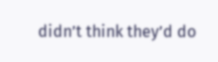didn’t think they’d do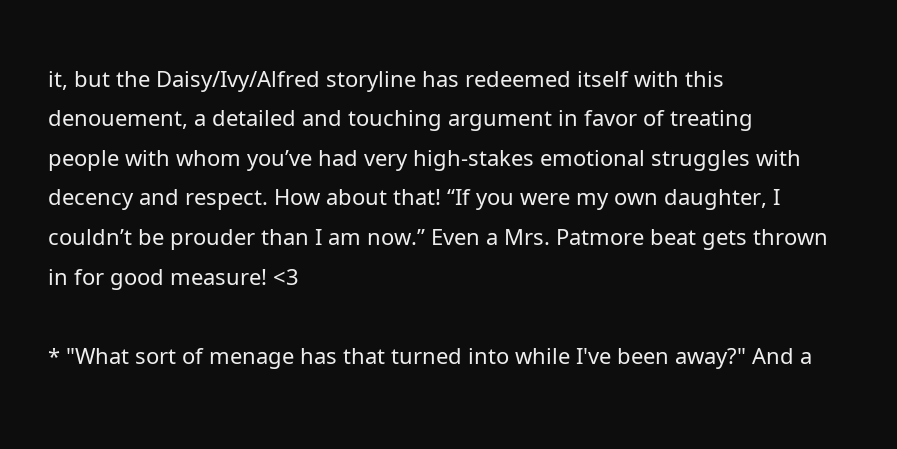it, but the Daisy/Ivy/Alfred storyline has redeemed itself with this denouement, a detailed and touching argument in favor of treating people with whom you’ve had very high-stakes emotional struggles with decency and respect. How about that! “If you were my own daughter, I couldn’t be prouder than I am now.” Even a Mrs. Patmore beat gets thrown in for good measure! <3

* "What sort of menage has that turned into while I've been away?" And a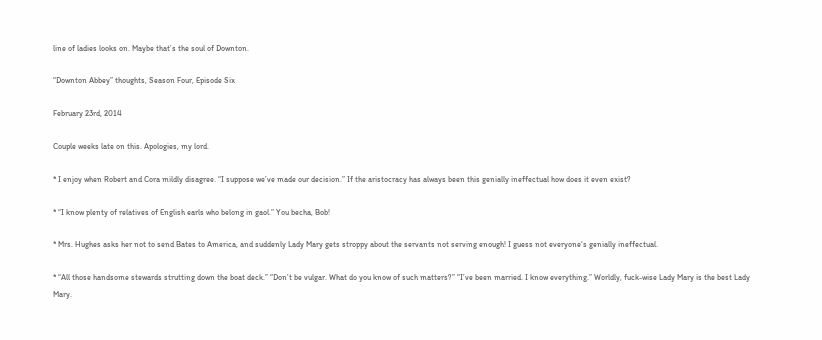line of ladies looks on. Maybe that’s the soul of Downton.

“Downton Abbey” thoughts, Season Four, Episode Six

February 23rd, 2014

Couple weeks late on this. Apologies, my lord.

* I enjoy when Robert and Cora mildly disagree. “I suppose we’ve made our decision.” If the aristocracy has always been this genially ineffectual how does it even exist?

* “I know plenty of relatives of English earls who belong in gaol.” You becha, Bob!

* Mrs. Hughes asks her not to send Bates to America, and suddenly Lady Mary gets stroppy about the servants not serving enough! I guess not everyone‘s genially ineffectual.

* “All those handsome stewards strutting down the boat deck.” “Don’t be vulgar. What do you know of such matters?” “I’ve been married. I know everything.” Worldly, fuck-wise Lady Mary is the best Lady Mary.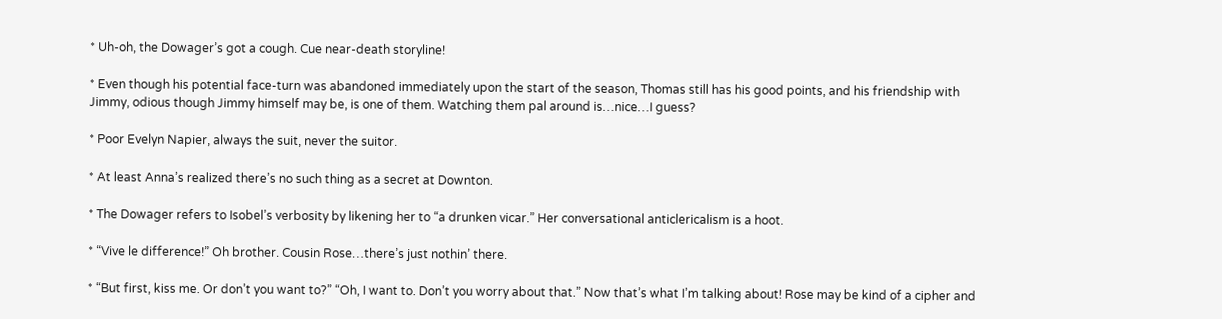* Uh-oh, the Dowager’s got a cough. Cue near-death storyline!

* Even though his potential face-turn was abandoned immediately upon the start of the season, Thomas still has his good points, and his friendship with Jimmy, odious though Jimmy himself may be, is one of them. Watching them pal around is…nice…I guess?

* Poor Evelyn Napier, always the suit, never the suitor.

* At least Anna’s realized there’s no such thing as a secret at Downton.

* The Dowager refers to Isobel’s verbosity by likening her to “a drunken vicar.” Her conversational anticlericalism is a hoot.

* “Vive le difference!” Oh brother. Cousin Rose…there’s just nothin’ there.

* “But first, kiss me. Or don’t you want to?” “Oh, I want to. Don’t you worry about that.” Now that’s what I’m talking about! Rose may be kind of a cipher and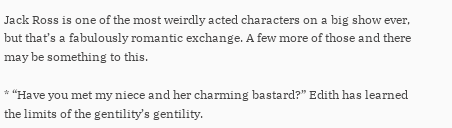Jack Ross is one of the most weirdly acted characters on a big show ever, but that’s a fabulously romantic exchange. A few more of those and there may be something to this.

* “Have you met my niece and her charming bastard?” Edith has learned the limits of the gentility’s gentility.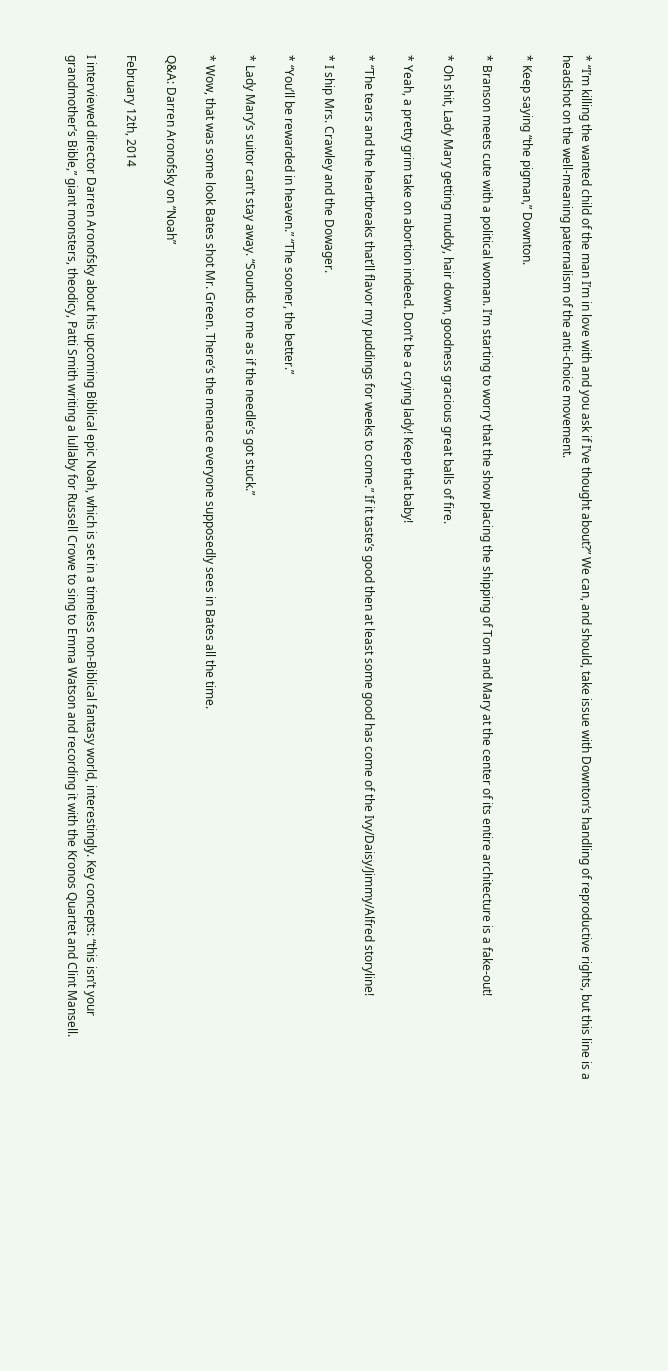* “I’m killing the wanted child of the man I’m in love with and you ask if I’ve thought about?” We can, and should, take issue with Downton‘s handling of reproductive rights, but this line is a headshot on the well-meaning paternalism of the anti-choice movement.

* Keep saying “the pigman,” Downton.

* Branson meets cute with a political woman. I’m starting to worry that the show placing the shipping of Tom and Mary at the center of its entire architecture is a fake-out!

* Oh shit, Lady Mary getting muddy, hair down, goodness gracious great balls of fire.

* Yeah, a pretty grim take on abortion indeed. Don’t be a crying lady! Keep that baby!

* “The tears and the heartbreaks that’ll flavor my puddings for weeks to come.” If it taste’s good then at least some good has come of the Ivy/Daisy/Jimmy/Alfred storyline!

* I ship Mrs. Crawley and the Dowager.

* “You’ll be rewarded in heaven.” “The sooner, the better.”

* Lady Mary’s suitor can’t stay away. “Sounds to me as if the needle’s got stuck.”

* Wow, that was some look Bates shot Mr. Green. There’s the menace everyone supposedly sees in Bates all the time.

Q&A: Darren Aronofsky on “Noah”

February 12th, 2014

I interviewed director Darren Aronofsky about his upcoming Biblical epic Noah, which is set in a timeless non-Biblical fantasy world, interestingly. Key concepts: “this isn’t your grandmother’s Bible,” giant monsters, theodicy, Patti Smith writing a lullaby for Russell Crowe to sing to Emma Watson and recording it with the Kronos Quartet and Clint Mansell.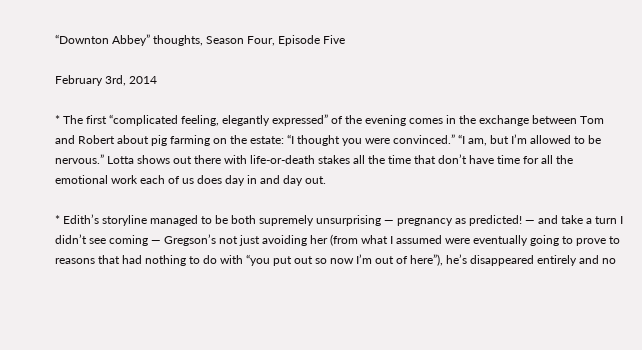“Downton Abbey” thoughts, Season Four, Episode Five

February 3rd, 2014

* The first “complicated feeling, elegantly expressed” of the evening comes in the exchange between Tom and Robert about pig farming on the estate: “I thought you were convinced.” “I am, but I’m allowed to be nervous.” Lotta shows out there with life-or-death stakes all the time that don’t have time for all the emotional work each of us does day in and day out.

* Edith’s storyline managed to be both supremely unsurprising — pregnancy as predicted! — and take a turn I didn’t see coming — Gregson’s not just avoiding her (from what I assumed were eventually going to prove to reasons that had nothing to do with “you put out so now I’m out of here”), he’s disappeared entirely and no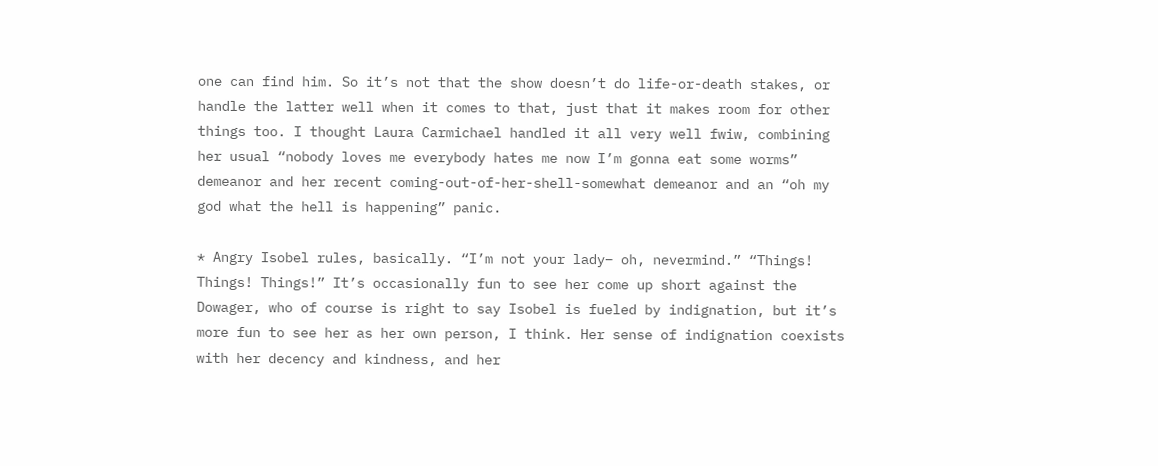one can find him. So it’s not that the show doesn’t do life-or-death stakes, or handle the latter well when it comes to that, just that it makes room for other things too. I thought Laura Carmichael handled it all very well fwiw, combining her usual “nobody loves me everybody hates me now I’m gonna eat some worms” demeanor and her recent coming-out-of-her-shell-somewhat demeanor and an “oh my god what the hell is happening” panic.

* Angry Isobel rules, basically. “I’m not your lady– oh, nevermind.” “Things! Things! Things!” It’s occasionally fun to see her come up short against the Dowager, who of course is right to say Isobel is fueled by indignation, but it’s more fun to see her as her own person, I think. Her sense of indignation coexists with her decency and kindness, and her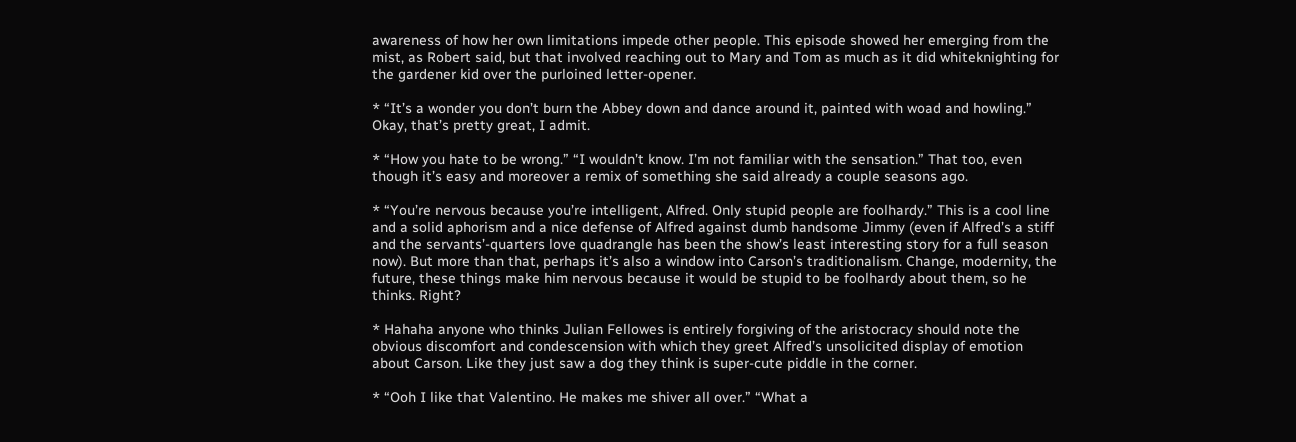awareness of how her own limitations impede other people. This episode showed her emerging from the mist, as Robert said, but that involved reaching out to Mary and Tom as much as it did whiteknighting for the gardener kid over the purloined letter-opener.

* “It’s a wonder you don’t burn the Abbey down and dance around it, painted with woad and howling.” Okay, that’s pretty great, I admit.

* “How you hate to be wrong.” “I wouldn’t know. I’m not familiar with the sensation.” That too, even though it’s easy and moreover a remix of something she said already a couple seasons ago.

* “You’re nervous because you’re intelligent, Alfred. Only stupid people are foolhardy.” This is a cool line and a solid aphorism and a nice defense of Alfred against dumb handsome Jimmy (even if Alfred’s a stiff and the servants’-quarters love quadrangle has been the show’s least interesting story for a full season now). But more than that, perhaps it’s also a window into Carson’s traditionalism. Change, modernity, the future, these things make him nervous because it would be stupid to be foolhardy about them, so he thinks. Right?

* Hahaha anyone who thinks Julian Fellowes is entirely forgiving of the aristocracy should note the obvious discomfort and condescension with which they greet Alfred’s unsolicited display of emotion about Carson. Like they just saw a dog they think is super-cute piddle in the corner.

* “Ooh I like that Valentino. He makes me shiver all over.” “What a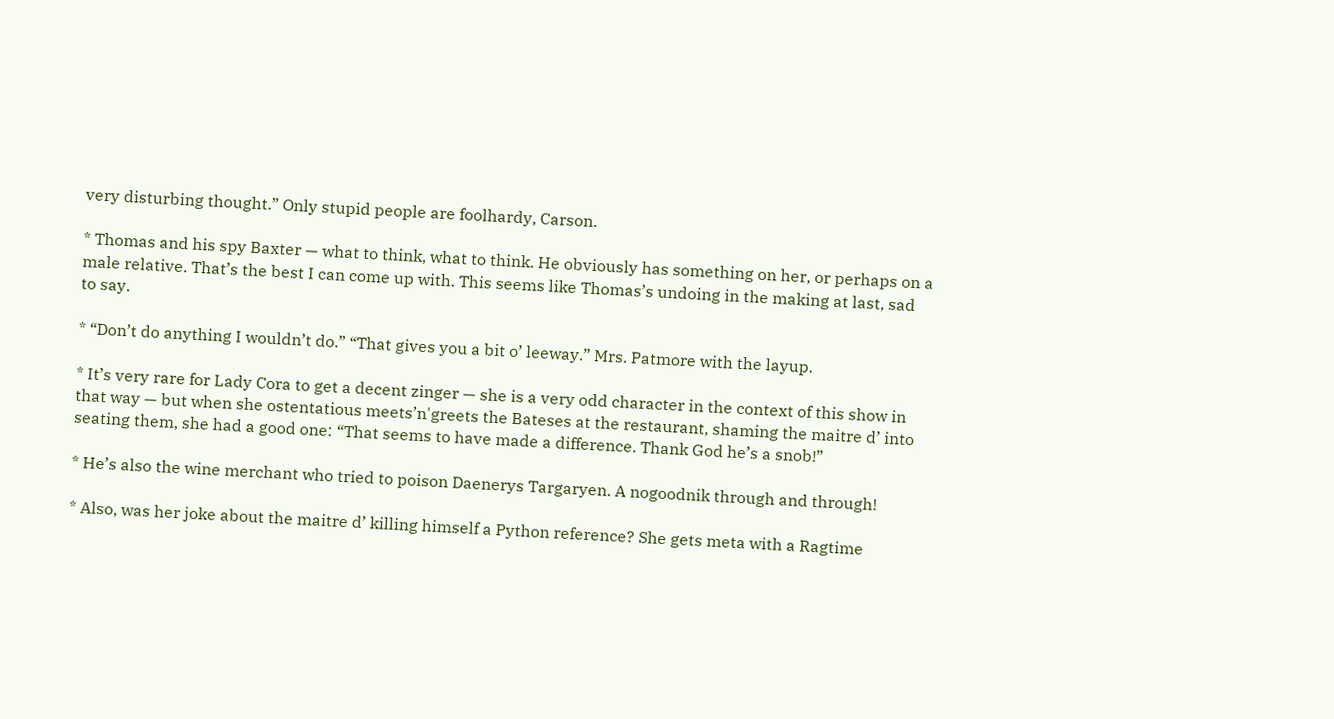very disturbing thought.” Only stupid people are foolhardy, Carson.

* Thomas and his spy Baxter — what to think, what to think. He obviously has something on her, or perhaps on a male relative. That’s the best I can come up with. This seems like Thomas’s undoing in the making at last, sad to say.

* “Don’t do anything I wouldn’t do.” “That gives you a bit o’ leeway.” Mrs. Patmore with the layup.

* It’s very rare for Lady Cora to get a decent zinger — she is a very odd character in the context of this show in that way — but when she ostentatious meets’n'greets the Bateses at the restaurant, shaming the maitre d’ into seating them, she had a good one: “That seems to have made a difference. Thank God he’s a snob!”

* He’s also the wine merchant who tried to poison Daenerys Targaryen. A nogoodnik through and through!

* Also, was her joke about the maitre d’ killing himself a Python reference? She gets meta with a Ragtime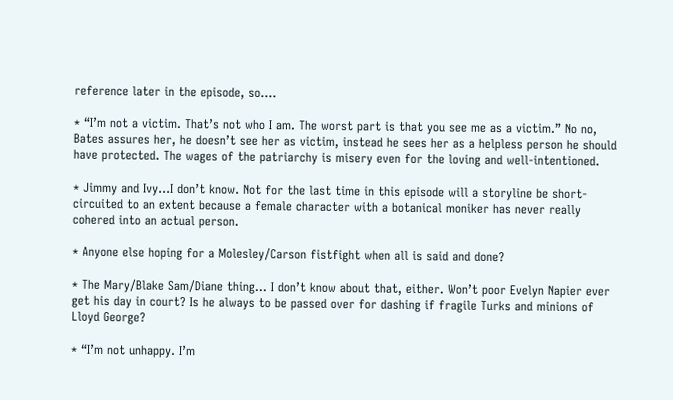reference later in the episode, so….

* “I’m not a victim. That’s not who I am. The worst part is that you see me as a victim.” No no, Bates assures her, he doesn’t see her as victim, instead he sees her as a helpless person he should have protected. The wages of the patriarchy is misery even for the loving and well-intentioned.

* Jimmy and Ivy…I don’t know. Not for the last time in this episode will a storyline be short-circuited to an extent because a female character with a botanical moniker has never really cohered into an actual person.

* Anyone else hoping for a Molesley/Carson fistfight when all is said and done?

* The Mary/Blake Sam/Diane thing… I don’t know about that, either. Won’t poor Evelyn Napier ever get his day in court? Is he always to be passed over for dashing if fragile Turks and minions of Lloyd George?

* “I’m not unhappy. I’m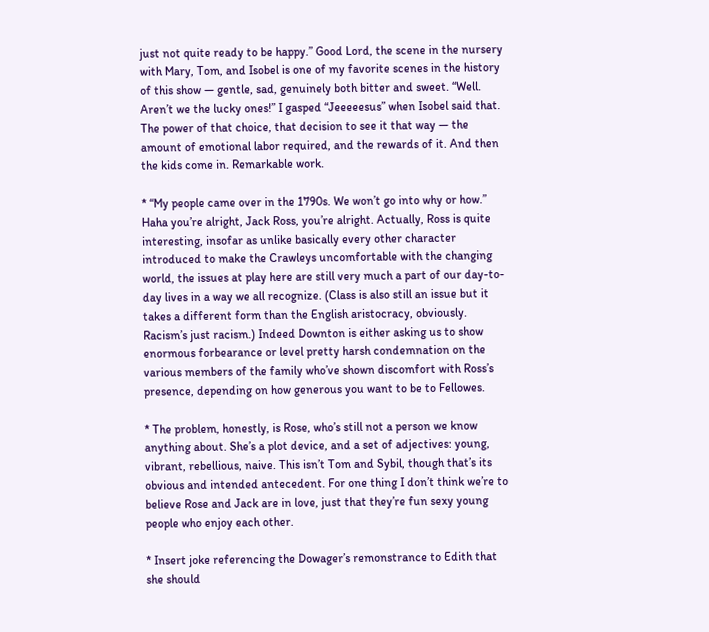just not quite ready to be happy.” Good Lord, the scene in the nursery with Mary, Tom, and Isobel is one of my favorite scenes in the history of this show — gentle, sad, genuinely both bitter and sweet. “Well. Aren’t we the lucky ones!” I gasped “Jeeeeesus” when Isobel said that. The power of that choice, that decision to see it that way — the amount of emotional labor required, and the rewards of it. And then the kids come in. Remarkable work.

* “My people came over in the 1790s. We won’t go into why or how.” Haha you’re alright, Jack Ross, you’re alright. Actually, Ross is quite interesting, insofar as unlike basically every other character introduced to make the Crawleys uncomfortable with the changing world, the issues at play here are still very much a part of our day-to-day lives in a way we all recognize. (Class is also still an issue but it takes a different form than the English aristocracy, obviously. Racism’s just racism.) Indeed Downton is either asking us to show enormous forbearance or level pretty harsh condemnation on the various members of the family who’ve shown discomfort with Ross’s presence, depending on how generous you want to be to Fellowes.

* The problem, honestly, is Rose, who’s still not a person we know anything about. She’s a plot device, and a set of adjectives: young, vibrant, rebellious, naive. This isn’t Tom and Sybil, though that’s its obvious and intended antecedent. For one thing I don’t think we’re to believe Rose and Jack are in love, just that they’re fun sexy young people who enjoy each other.

* Insert joke referencing the Dowager’s remonstrance to Edith that she should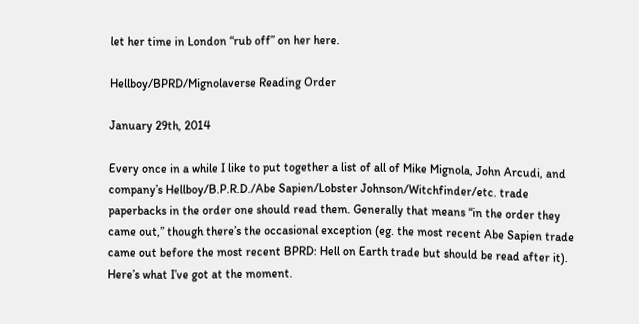let her time in London “rub off” on her here.

Hellboy/BPRD/Mignolaverse Reading Order

January 29th, 2014

Every once in a while I like to put together a list of all of Mike Mignola, John Arcudi, and company’s Hellboy/B.P.R.D./Abe Sapien/Lobster Johnson/Witchfinder/etc. trade paperbacks in the order one should read them. Generally that means “in the order they came out,” though there’s the occasional exception (eg. the most recent Abe Sapien trade came out before the most recent BPRD: Hell on Earth trade but should be read after it). Here’s what I’ve got at the moment.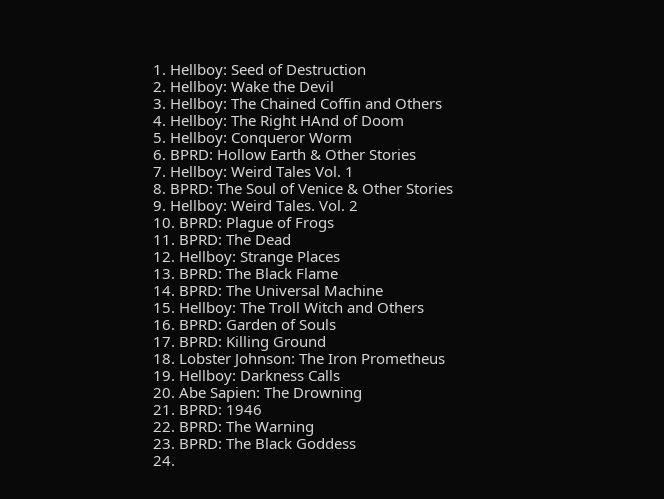1. Hellboy: Seed of Destruction
2. Hellboy: Wake the Devil
3. Hellboy: The Chained Coffin and Others
4. Hellboy: The Right HAnd of Doom
5. Hellboy: Conqueror Worm
6. BPRD: Hollow Earth & Other Stories
7. Hellboy: Weird Tales Vol. 1
8. BPRD: The Soul of Venice & Other Stories
9. Hellboy: Weird Tales. Vol. 2
10. BPRD: Plague of Frogs
11. BPRD: The Dead
12. Hellboy: Strange Places
13. BPRD: The Black Flame
14. BPRD: The Universal Machine
15. Hellboy: The Troll Witch and Others
16. BPRD: Garden of Souls
17. BPRD: Killing Ground
18. Lobster Johnson: The Iron Prometheus
19. Hellboy: Darkness Calls
20. Abe Sapien: The Drowning
21. BPRD: 1946
22. BPRD: The Warning
23. BPRD: The Black Goddess
24.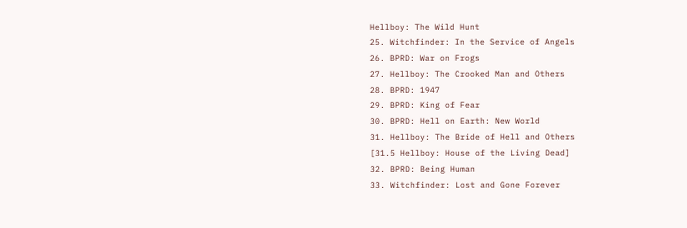Hellboy: The Wild Hunt
25. Witchfinder: In the Service of Angels
26. BPRD: War on Frogs
27. Hellboy: The Crooked Man and Others
28. BPRD: 1947
29. BPRD: King of Fear
30. BPRD: Hell on Earth: New World
31. Hellboy: The Bride of Hell and Others
[31.5 Hellboy: House of the Living Dead]
32. BPRD: Being Human
33. Witchfinder: Lost and Gone Forever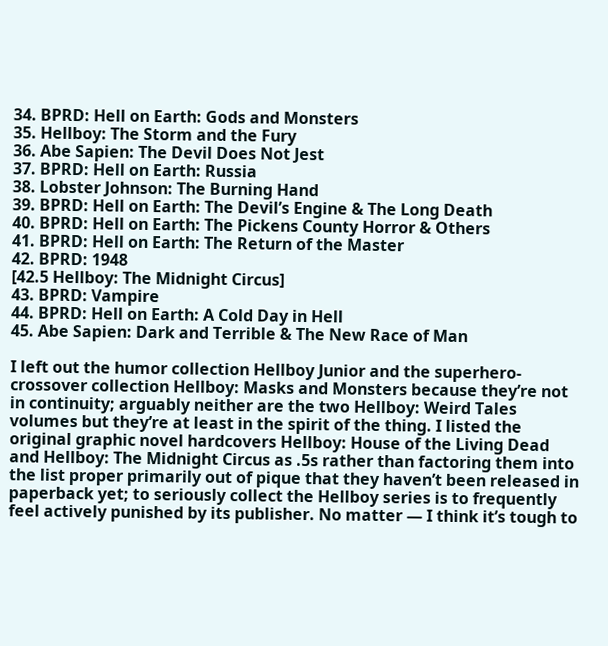34. BPRD: Hell on Earth: Gods and Monsters
35. Hellboy: The Storm and the Fury
36. Abe Sapien: The Devil Does Not Jest
37. BPRD: Hell on Earth: Russia
38. Lobster Johnson: The Burning Hand
39. BPRD: Hell on Earth: The Devil’s Engine & The Long Death
40. BPRD: Hell on Earth: The Pickens County Horror & Others
41. BPRD: Hell on Earth: The Return of the Master
42. BPRD: 1948
[42.5 Hellboy: The Midnight Circus]
43. BPRD: Vampire
44. BPRD: Hell on Earth: A Cold Day in Hell
45. Abe Sapien: Dark and Terrible & The New Race of Man

I left out the humor collection Hellboy Junior and the superhero-crossover collection Hellboy: Masks and Monsters because they’re not in continuity; arguably neither are the two Hellboy: Weird Tales volumes but they’re at least in the spirit of the thing. I listed the original graphic novel hardcovers Hellboy: House of the Living Dead and Hellboy: The Midnight Circus as .5s rather than factoring them into the list proper primarily out of pique that they haven’t been released in paperback yet; to seriously collect the Hellboy series is to frequently feel actively punished by its publisher. No matter — I think it’s tough to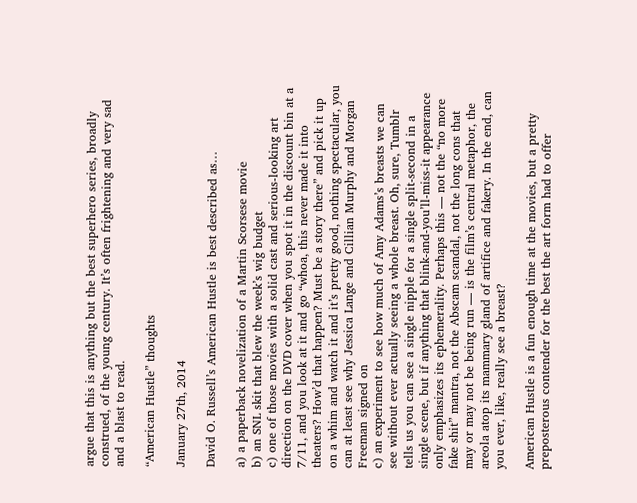argue that this is anything but the best superhero series, broadly construed, of the young century. It’s often frightening and very sad and a blast to read.

“American Hustle” thoughts

January 27th, 2014

David O. Russell’s American Hustle is best described as…

a) a paperback novelization of a Martin Scorsese movie
b) an SNL skit that blew the week’s wig budget
c) one of those movies with a solid cast and serious-looking art direction on the DVD cover when you spot it in the discount bin at a 7/11, and you look at it and go “whoa, this never made it into theaters? How’d that happen? Must be a story there” and pick it up on a whim and watch it and it’s pretty good, nothing spectacular, you can at least see why Jessica Lange and Cillian Murphy and Morgan Freeman signed on
c) an experiment to see how much of Amy Adams’s breasts we can see without ever actually seeing a whole breast. Oh, sure, Tumblr tells us you can see a single nipple for a single split-second in a single scene, but if anything that blink-and-you’ll-miss-it appearance only emphasizes its ephemerality. Perhaps this — not the “no more fake shit” mantra, not the Abscam scandal, not the long cons that may or may not be being run — is the film’s central metaphor, the areola atop its mammary gland of artifice and fakery. In the end, can you ever, like, really see a breast?

American Hustle is a fun enough time at the movies, but a pretty preposterous contender for the best the art form had to offer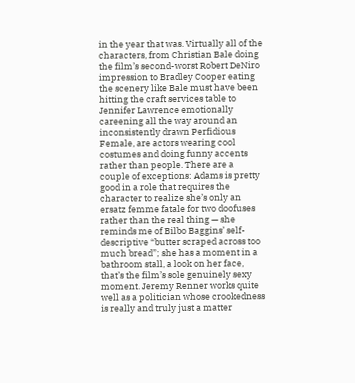in the year that was. Virtually all of the characters, from Christian Bale doing the film’s second-worst Robert DeNiro impression to Bradley Cooper eating the scenery like Bale must have been hitting the craft services table to Jennifer Lawrence emotionally careening all the way around an inconsistently drawn Perfidious Female, are actors wearing cool costumes and doing funny accents rather than people. There are a couple of exceptions: Adams is pretty good in a role that requires the character to realize she’s only an ersatz femme fatale for two doofuses rather than the real thing — she reminds me of Bilbo Baggins’ self-descriptive “butter scraped across too much bread”; she has a moment in a bathroom stall, a look on her face, that’s the film’s sole genuinely sexy moment. Jeremy Renner works quite well as a politician whose crookedness is really and truly just a matter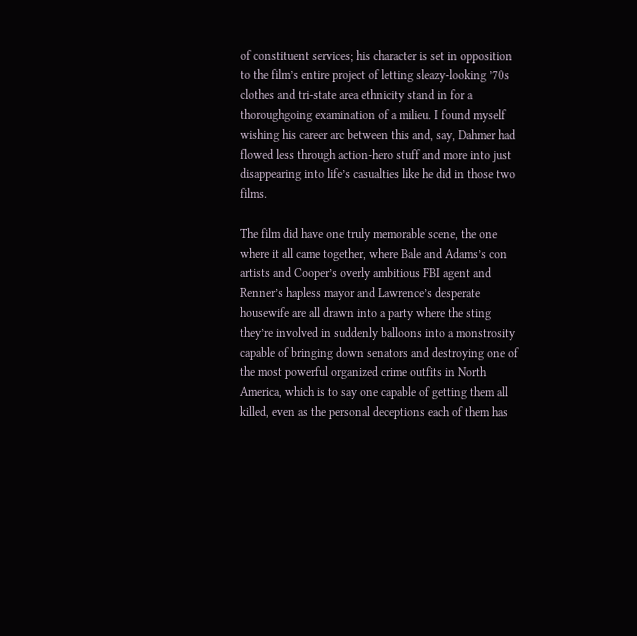of constituent services; his character is set in opposition to the film’s entire project of letting sleazy-looking ’70s clothes and tri-state area ethnicity stand in for a thoroughgoing examination of a milieu. I found myself wishing his career arc between this and, say, Dahmer had flowed less through action-hero stuff and more into just disappearing into life’s casualties like he did in those two films.

The film did have one truly memorable scene, the one where it all came together, where Bale and Adams’s con artists and Cooper’s overly ambitious FBI agent and Renner’s hapless mayor and Lawrence’s desperate housewife are all drawn into a party where the sting they’re involved in suddenly balloons into a monstrosity capable of bringing down senators and destroying one of the most powerful organized crime outfits in North America, which is to say one capable of getting them all killed, even as the personal deceptions each of them has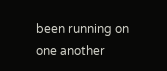been running on one another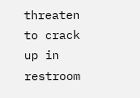threaten to crack up in restroom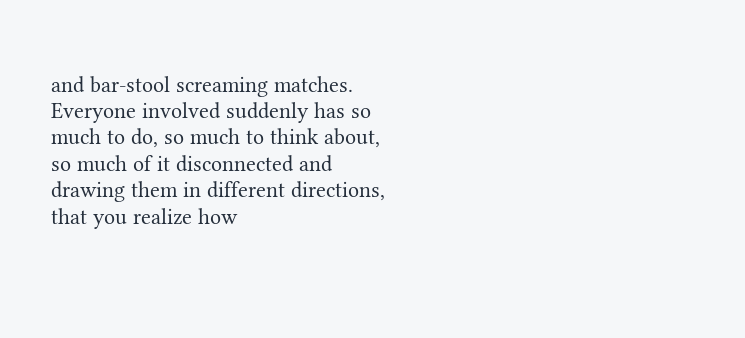and bar-stool screaming matches. Everyone involved suddenly has so much to do, so much to think about, so much of it disconnected and drawing them in different directions, that you realize how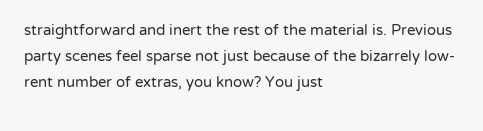straightforward and inert the rest of the material is. Previous party scenes feel sparse not just because of the bizarrely low-rent number of extras, you know? You just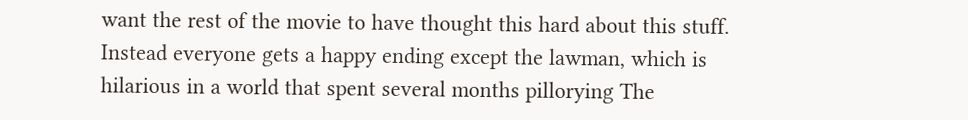want the rest of the movie to have thought this hard about this stuff. Instead everyone gets a happy ending except the lawman, which is hilarious in a world that spent several months pillorying The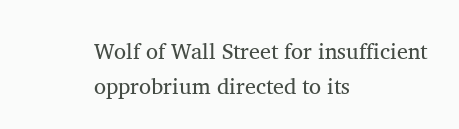Wolf of Wall Street for insufficient opprobrium directed to its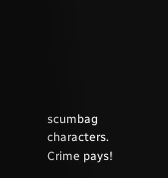scumbag characters. Crime pays!